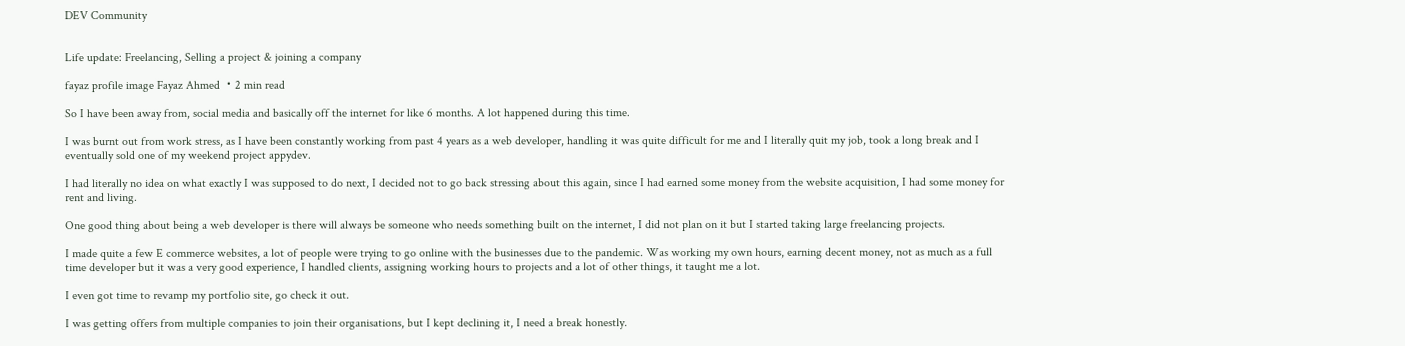DEV Community


Life update: Freelancing, Selling a project & joining a company

fayaz profile image Fayaz Ahmed ・2 min read

So I have been away from, social media and basically off the internet for like 6 months. A lot happened during this time.

I was burnt out from work stress, as I have been constantly working from past 4 years as a web developer, handling it was quite difficult for me and I literally quit my job, took a long break and I eventually sold one of my weekend project appydev.

I had literally no idea on what exactly I was supposed to do next, I decided not to go back stressing about this again, since I had earned some money from the website acquisition, I had some money for rent and living.

One good thing about being a web developer is there will always be someone who needs something built on the internet, I did not plan on it but I started taking large freelancing projects.

I made quite a few E commerce websites, a lot of people were trying to go online with the businesses due to the pandemic. Was working my own hours, earning decent money, not as much as a full time developer but it was a very good experience, I handled clients, assigning working hours to projects and a lot of other things, it taught me a lot.

I even got time to revamp my portfolio site, go check it out.

I was getting offers from multiple companies to join their organisations, but I kept declining it, I need a break honestly.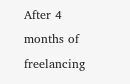After 4 months of freelancing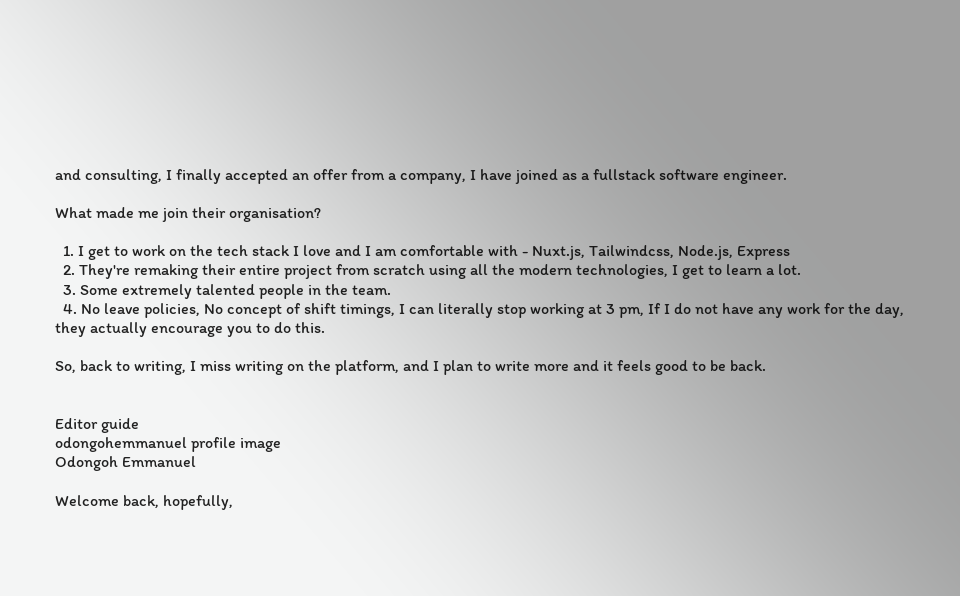and consulting, I finally accepted an offer from a company, I have joined as a fullstack software engineer.

What made me join their organisation?

  1. I get to work on the tech stack I love and I am comfortable with - Nuxt.js, Tailwindcss, Node.js, Express
  2. They're remaking their entire project from scratch using all the modern technologies, I get to learn a lot.
  3. Some extremely talented people in the team.
  4. No leave policies, No concept of shift timings, I can literally stop working at 3 pm, If I do not have any work for the day, they actually encourage you to do this.

So, back to writing, I miss writing on the platform, and I plan to write more and it feels good to be back.


Editor guide
odongohemmanuel profile image
Odongoh Emmanuel

Welcome back, hopefully,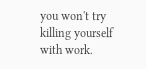you won't try killing yourself with work.